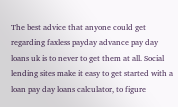The best advice that anyone could get regarding faxless payday advance pay day loans uk is to never to get them at all. Social lending sites make it easy to get started with a loan pay day loans calculator, to figure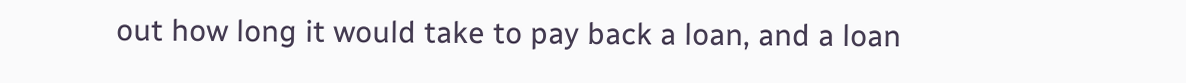out how long it would take to pay back a loan, and a loan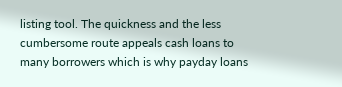listing tool. The quickness and the less cumbersome route appeals cash loans to many borrowers which is why payday loans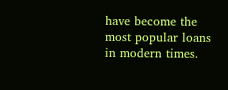have become the most popular loans in modern times.